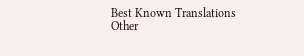Best Known Translations
Other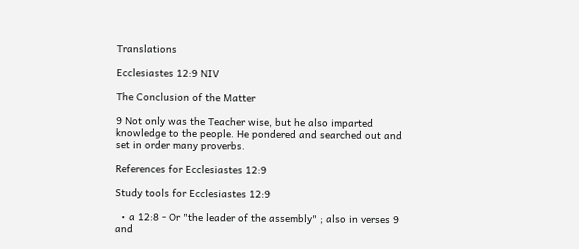Translations

Ecclesiastes 12:9 NIV

The Conclusion of the Matter

9 Not only was the Teacher wise, but he also imparted knowledge to the people. He pondered and searched out and set in order many proverbs.

References for Ecclesiastes 12:9

Study tools for Ecclesiastes 12:9

  • a 12:8 - Or "the leader of the assembly" ; also in verses 9 and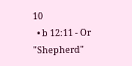10
  • b 12:11 - Or "Shepherd"